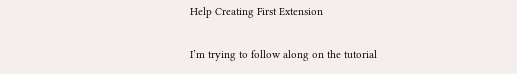Help Creating First Extension

I’m trying to follow along on the tutorial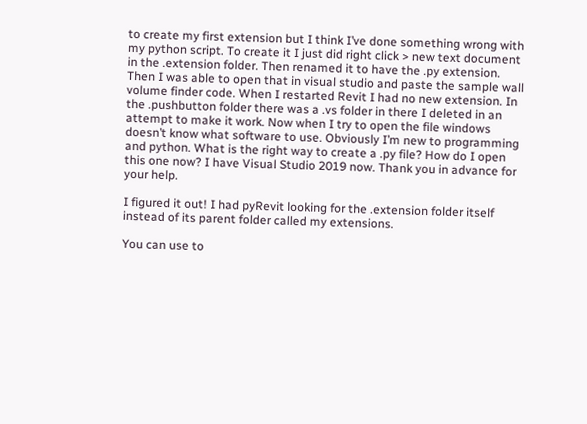to create my first extension but I think I’ve done something wrong with my python script. To create it I just did right click > new text document in the .extension folder. Then renamed it to have the .py extension. Then I was able to open that in visual studio and paste the sample wall volume finder code. When I restarted Revit I had no new extension. In the .pushbutton folder there was a .vs folder in there I deleted in an attempt to make it work. Now when I try to open the file windows doesn’t know what software to use. Obviously I’m new to programming and python. What is the right way to create a .py file? How do I open this one now? I have Visual Studio 2019 now. Thank you in advance for your help.

I figured it out! I had pyRevit looking for the .extension folder itself instead of its parent folder called my extensions.

You can use to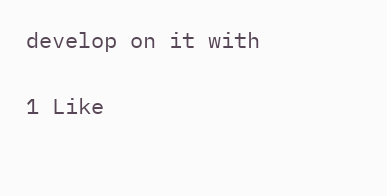develop on it with

1 Like